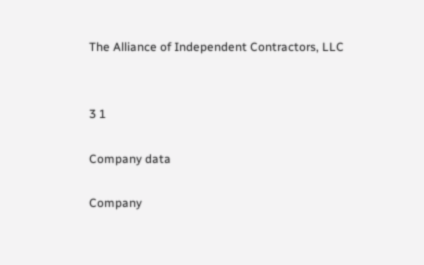The Alliance of Independent Contractors, LLC


3 1

Company data

Company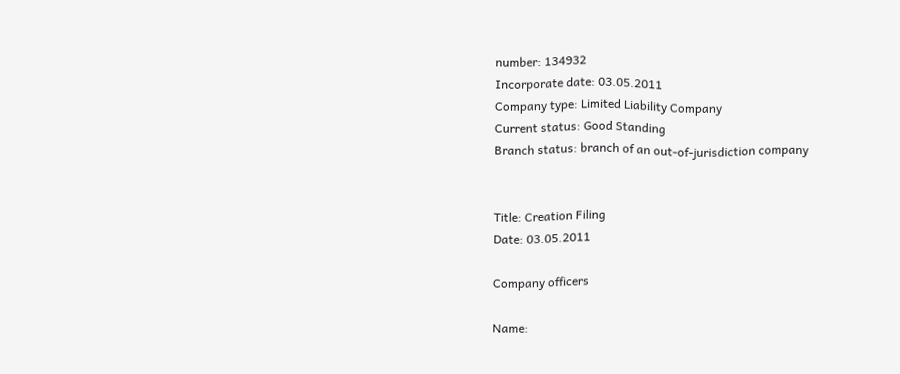number: 134932
Incorporate date: 03.05.2011
Company type: Limited Liability Company
Current status: Good Standing
Branch status: branch of an out-of-jurisdiction company


Title: Creation Filing
Date: 03.05.2011

Company officers

Name: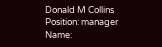Donald M Collins
Position: manager
Name: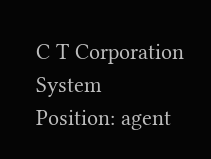C T Corporation System
Position: agent